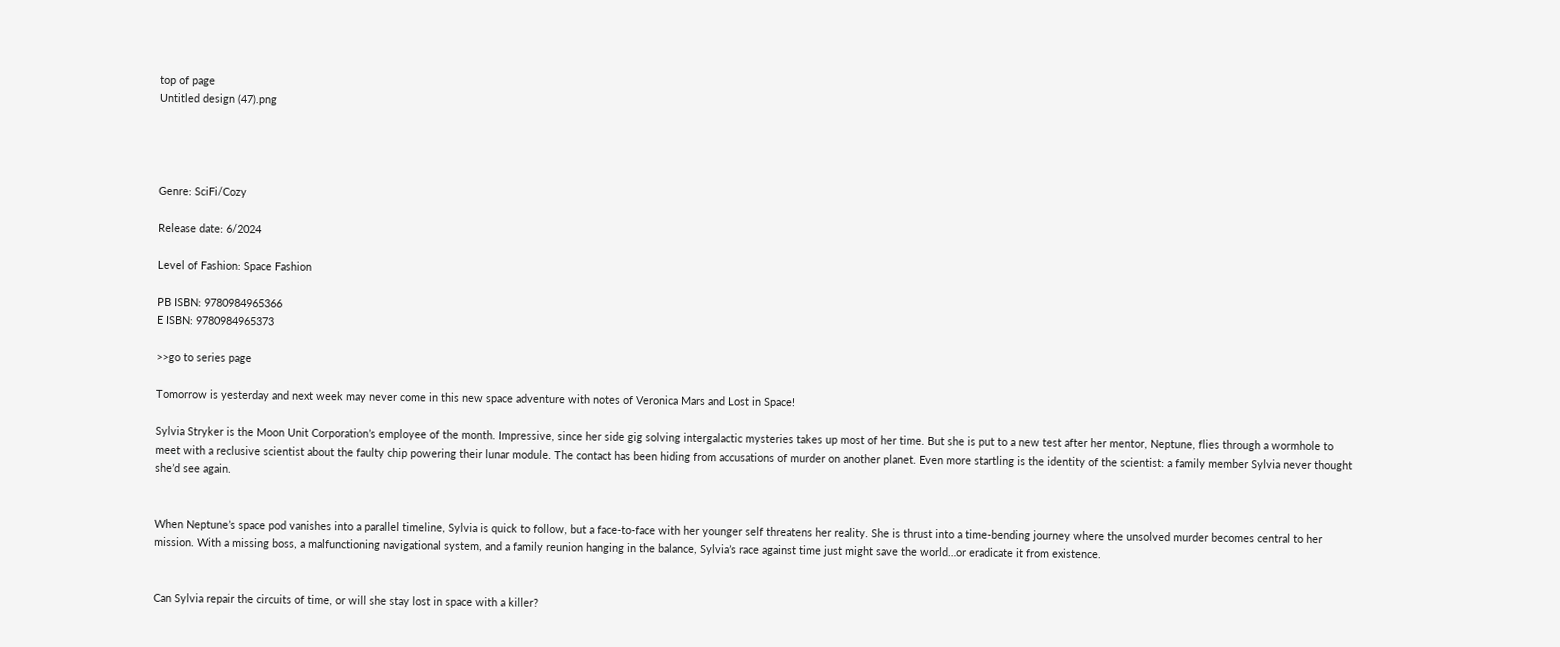top of page
Untitled design (47).png




Genre: SciFi/Cozy

Release date: 6/2024

Level of Fashion: Space Fashion

PB ISBN: 9780984965366
E ISBN: 9780984965373

>>go to series page

Tomorrow is yesterday and next week may never come in this new space adventure with notes of Veronica Mars and Lost in Space!

Sylvia Stryker is the Moon Unit Corporation’s employee of the month. Impressive, since her side gig solving intergalactic mysteries takes up most of her time. But she is put to a new test after her mentor, Neptune, flies through a wormhole to meet with a reclusive scientist about the faulty chip powering their lunar module. The contact has been hiding from accusations of murder on another planet. Even more startling is the identity of the scientist: a family member Sylvia never thought she’d see again.


When Neptune’s space pod vanishes into a parallel timeline, Sylvia is quick to follow, but a face-to-face with her younger self threatens her reality. She is thrust into a time-bending journey where the unsolved murder becomes central to her mission. With a missing boss, a malfunctioning navigational system, and a family reunion hanging in the balance, Sylvia’s race against time just might save the world…or eradicate it from existence.


Can Sylvia repair the circuits of time, or will she stay lost in space with a killer?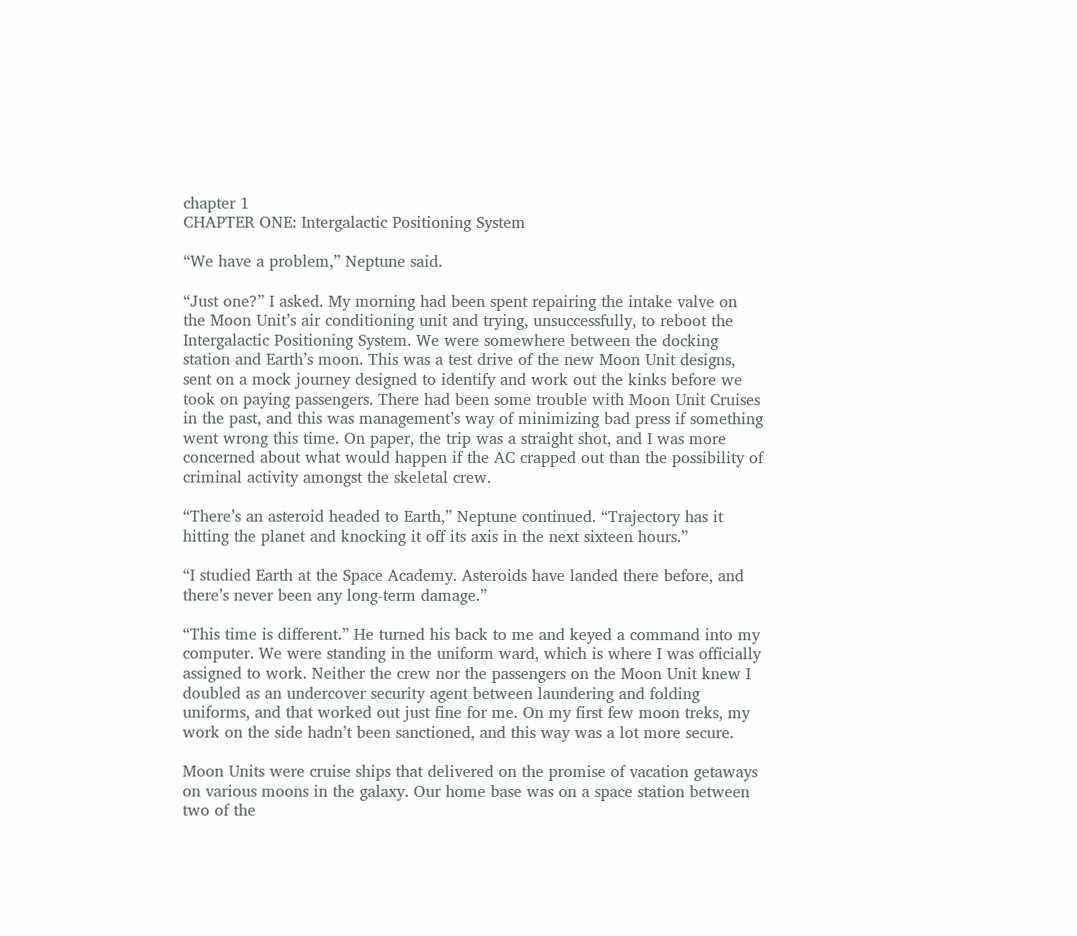chapter 1
CHAPTER ONE: Intergalactic Positioning System

“We have a problem,” Neptune said.

“Just one?” I asked. My morning had been spent repairing the intake valve on the Moon Unit’s air conditioning unit and trying, unsuccessfully, to reboot the Intergalactic Positioning System. We were somewhere between the docking station and Earth’s moon. This was a test drive of the new Moon Unit designs, sent on a mock journey designed to identify and work out the kinks before we took on paying passengers. There had been some trouble with Moon Unit Cruises in the past, and this was management’s way of minimizing bad press if something went wrong this time. On paper, the trip was a straight shot, and I was more concerned about what would happen if the AC crapped out than the possibility of criminal activity amongst the skeletal crew.

“There’s an asteroid headed to Earth,” Neptune continued. “Trajectory has it hitting the planet and knocking it off its axis in the next sixteen hours.”

“I studied Earth at the Space Academy. Asteroids have landed there before, and there’s never been any long-term damage.”

“This time is different.” He turned his back to me and keyed a command into my computer. We were standing in the uniform ward, which is where I was officially assigned to work. Neither the crew nor the passengers on the Moon Unit knew I doubled as an undercover security agent between laundering and folding uniforms, and that worked out just fine for me. On my first few moon treks, my work on the side hadn’t been sanctioned, and this way was a lot more secure.

Moon Units were cruise ships that delivered on the promise of vacation getaways on various moons in the galaxy. Our home base was on a space station between two of the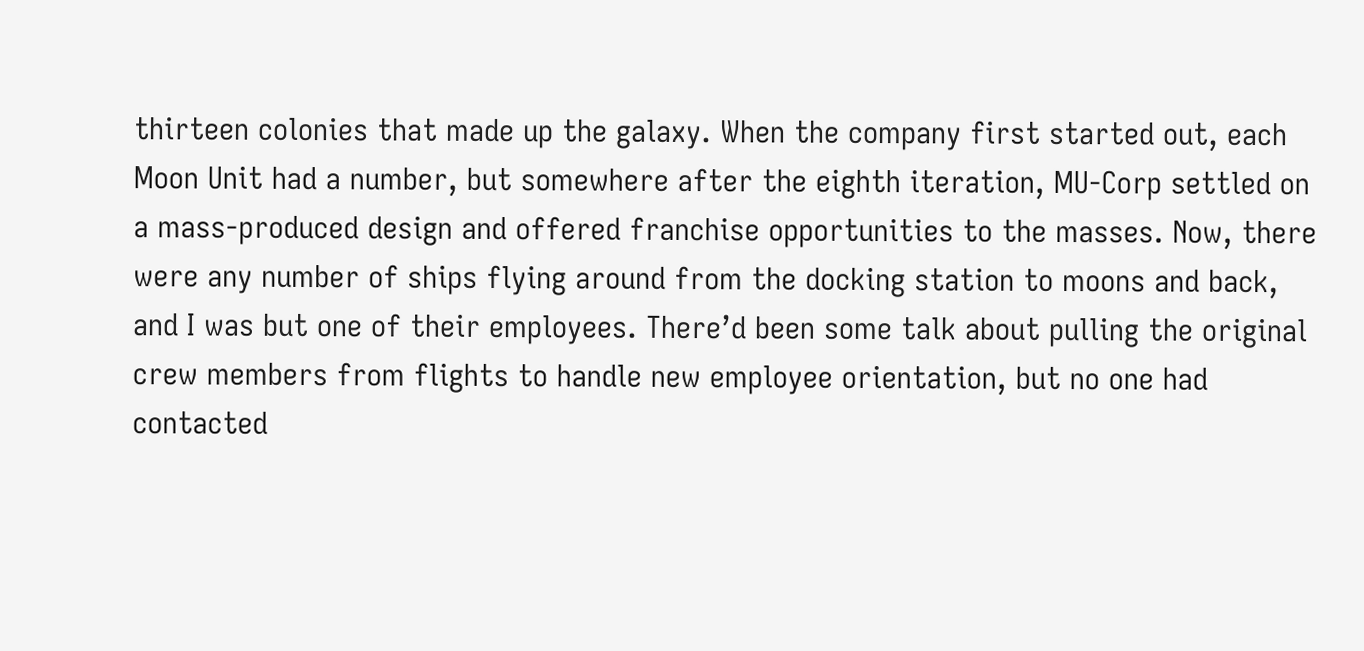thirteen colonies that made up the galaxy. When the company first started out, each Moon Unit had a number, but somewhere after the eighth iteration, MU-Corp settled on a mass-produced design and offered franchise opportunities to the masses. Now, there were any number of ships flying around from the docking station to moons and back, and I was but one of their employees. There’d been some talk about pulling the original crew members from flights to handle new employee orientation, but no one had contacted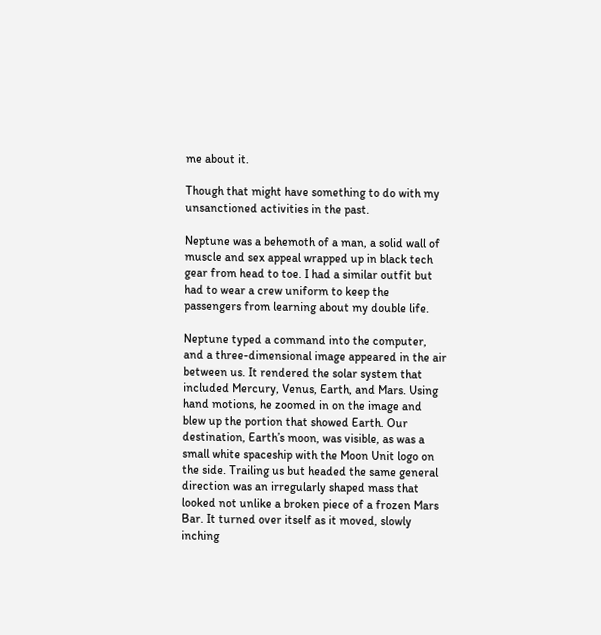me about it.

Though that might have something to do with my unsanctioned activities in the past.

Neptune was a behemoth of a man, a solid wall of muscle and sex appeal wrapped up in black tech gear from head to toe. I had a similar outfit but had to wear a crew uniform to keep the passengers from learning about my double life.

Neptune typed a command into the computer, and a three-dimensional image appeared in the air between us. It rendered the solar system that included Mercury, Venus, Earth, and Mars. Using hand motions, he zoomed in on the image and blew up the portion that showed Earth. Our destination, Earth’s moon, was visible, as was a small white spaceship with the Moon Unit logo on the side. Trailing us but headed the same general direction was an irregularly shaped mass that looked not unlike a broken piece of a frozen Mars Bar. It turned over itself as it moved, slowly inching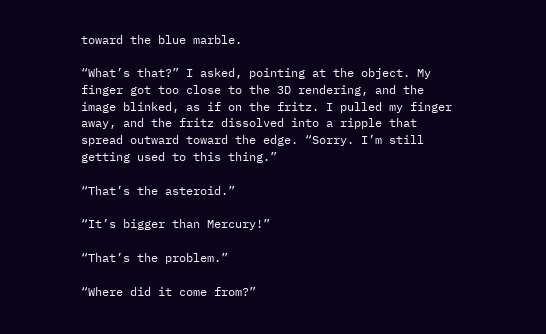toward the blue marble.

“What’s that?” I asked, pointing at the object. My finger got too close to the 3D rendering, and the image blinked, as if on the fritz. I pulled my finger away, and the fritz dissolved into a ripple that spread outward toward the edge. “Sorry. I’m still getting used to this thing.”

“That’s the asteroid.”

“It’s bigger than Mercury!”

“That’s the problem.”

“Where did it come from?”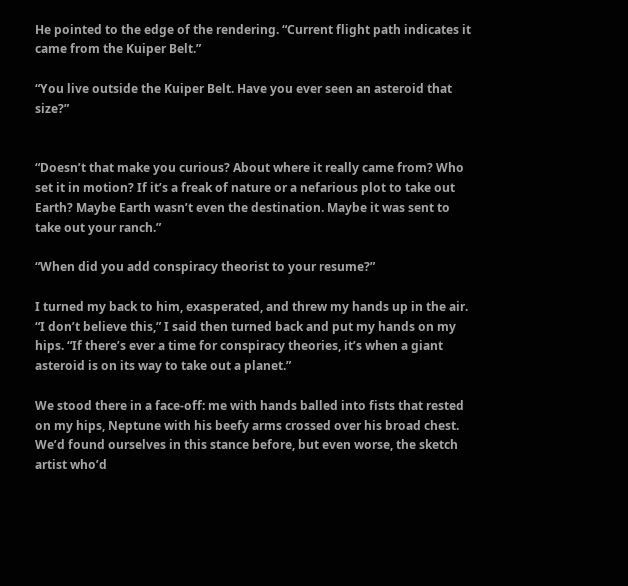He pointed to the edge of the rendering. “Current flight path indicates it came from the Kuiper Belt.”

“You live outside the Kuiper Belt. Have you ever seen an asteroid that size?”


“Doesn’t that make you curious? About where it really came from? Who set it in motion? If it’s a freak of nature or a nefarious plot to take out Earth? Maybe Earth wasn’t even the destination. Maybe it was sent to take out your ranch.”

“When did you add conspiracy theorist to your resume?”

I turned my back to him, exasperated, and threw my hands up in the air. “I don’t believe this,” I said then turned back and put my hands on my hips. “If there’s ever a time for conspiracy theories, it’s when a giant asteroid is on its way to take out a planet.”

We stood there in a face-off: me with hands balled into fists that rested on my hips, Neptune with his beefy arms crossed over his broad chest. We’d found ourselves in this stance before, but even worse, the sketch artist who’d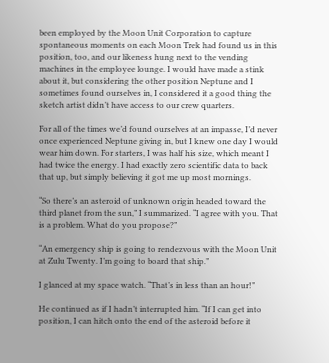been employed by the Moon Unit Corporation to capture spontaneous moments on each Moon Trek had found us in this position, too, and our likeness hung next to the vending machines in the employee lounge. I would have made a stink about it, but considering the other position Neptune and I sometimes found ourselves in, I considered it a good thing the sketch artist didn’t have access to our crew quarters.

For all of the times we’d found ourselves at an impasse, I’d never once experienced Neptune giving in, but I knew one day I would wear him down. For starters, I was half his size, which meant I had twice the energy. I had exactly zero scientific data to back that up, but simply believing it got me up most mornings.

“So there’s an asteroid of unknown origin headed toward the third planet from the sun,” I summarized. “I agree with you. That is a problem. What do you propose?”

“An emergency ship is going to rendezvous with the Moon Unit at Zulu Twenty. I’m going to board that ship.”

I glanced at my space watch. “That’s in less than an hour!”

He continued as if I hadn’t interrupted him. “If I can get into position, I can hitch onto the end of the asteroid before it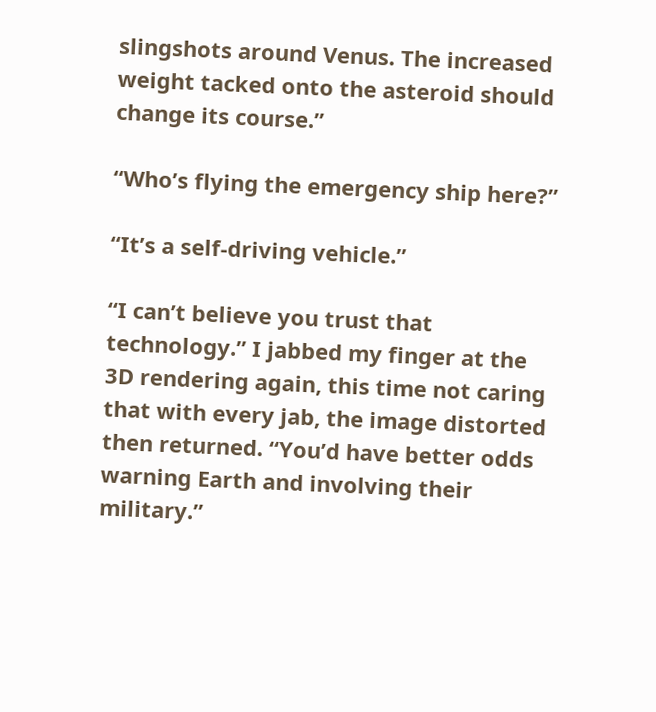slingshots around Venus. The increased weight tacked onto the asteroid should change its course.”

“Who’s flying the emergency ship here?”

“It’s a self-driving vehicle.”

“I can’t believe you trust that technology.” I jabbed my finger at the 3D rendering again, this time not caring that with every jab, the image distorted then returned. “You’d have better odds warning Earth and involving their military.”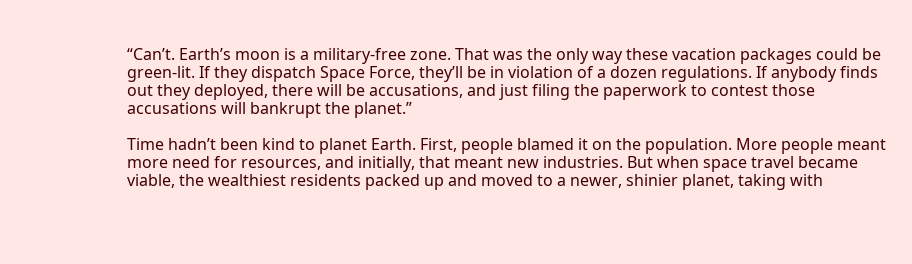“Can’t. Earth’s moon is a military-free zone. That was the only way these vacation packages could be green-lit. If they dispatch Space Force, they’ll be in violation of a dozen regulations. If anybody finds out they deployed, there will be accusations, and just filing the paperwork to contest those accusations will bankrupt the planet.”

Time hadn’t been kind to planet Earth. First, people blamed it on the population. More people meant more need for resources, and initially, that meant new industries. But when space travel became viable, the wealthiest residents packed up and moved to a newer, shinier planet, taking with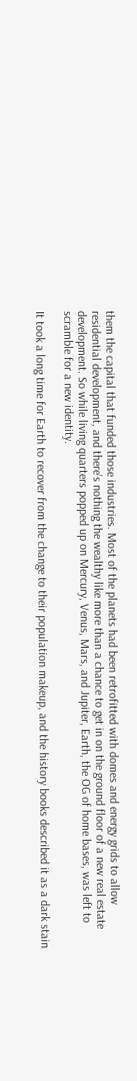them the capital that funded those industries. Most of the planets had been retrofitted with domes and energy grids to allow residential development, and there’s nothing the wealthy like more than a chance to get in on the ground floor of a new real estate development. So while living quarters popped up on Mercury, Venus, Mars, and Jupiter, Earth, the OG of home bases, was left to scramble for a new identity.

It took a long time for Earth to recover from the change to their population makeup, and the history books described it as a dark stain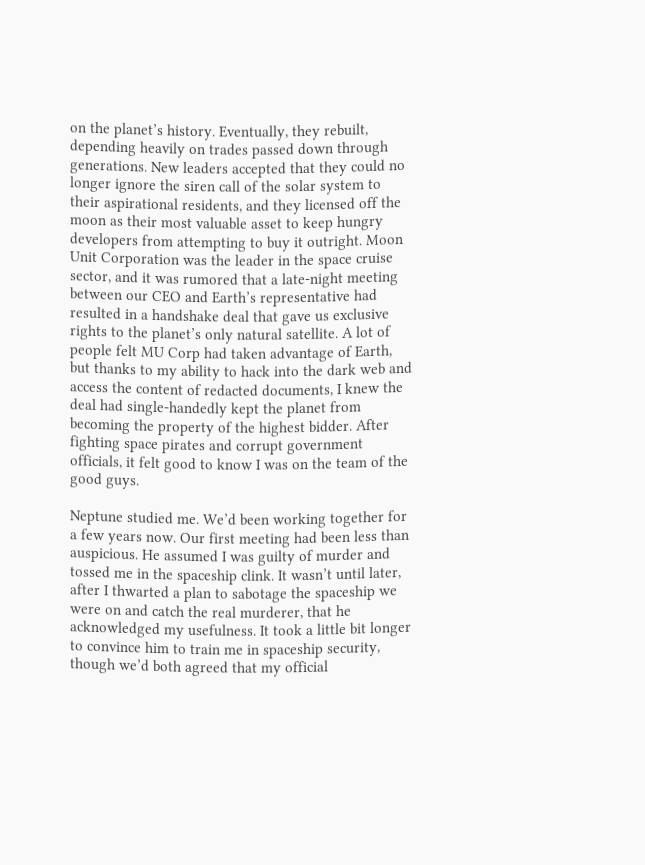on the planet’s history. Eventually, they rebuilt, depending heavily on trades passed down through generations. New leaders accepted that they could no longer ignore the siren call of the solar system to their aspirational residents, and they licensed off the moon as their most valuable asset to keep hungry developers from attempting to buy it outright. Moon Unit Corporation was the leader in the space cruise sector, and it was rumored that a late-night meeting between our CEO and Earth’s representative had resulted in a handshake deal that gave us exclusive rights to the planet’s only natural satellite. A lot of people felt MU Corp had taken advantage of Earth, but thanks to my ability to hack into the dark web and access the content of redacted documents, I knew the deal had single-handedly kept the planet from becoming the property of the highest bidder. After fighting space pirates and corrupt government officials, it felt good to know I was on the team of the good guys.

Neptune studied me. We’d been working together for a few years now. Our first meeting had been less than auspicious. He assumed I was guilty of murder and tossed me in the spaceship clink. It wasn’t until later, after I thwarted a plan to sabotage the spaceship we were on and catch the real murderer, that he acknowledged my usefulness. It took a little bit longer to convince him to train me in spaceship security, though we’d both agreed that my official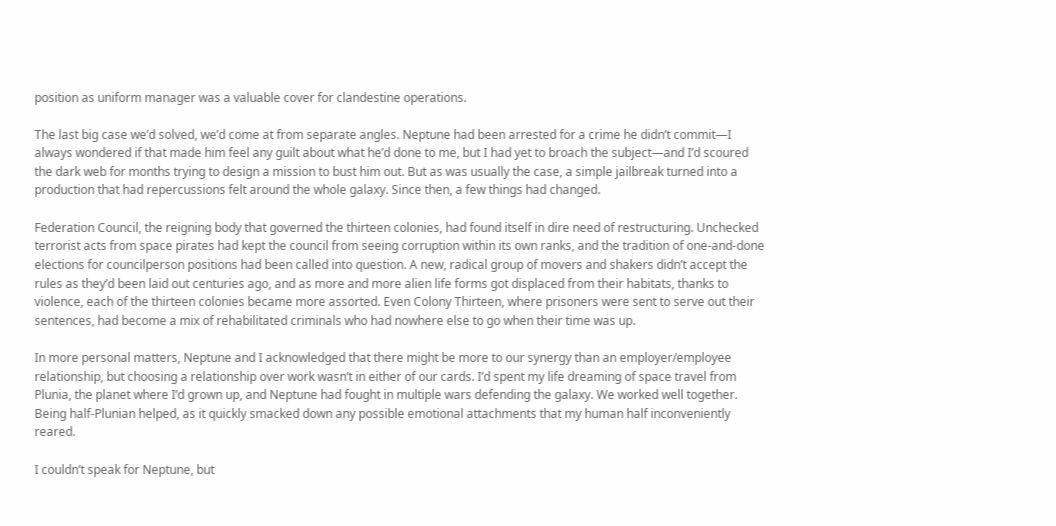position as uniform manager was a valuable cover for clandestine operations.

The last big case we’d solved, we’d come at from separate angles. Neptune had been arrested for a crime he didn’t commit—I always wondered if that made him feel any guilt about what he’d done to me, but I had yet to broach the subject—and I’d scoured the dark web for months trying to design a mission to bust him out. But as was usually the case, a simple jailbreak turned into a production that had repercussions felt around the whole galaxy. Since then, a few things had changed.

Federation Council, the reigning body that governed the thirteen colonies, had found itself in dire need of restructuring. Unchecked terrorist acts from space pirates had kept the council from seeing corruption within its own ranks, and the tradition of one-and-done elections for councilperson positions had been called into question. A new, radical group of movers and shakers didn’t accept the rules as they’d been laid out centuries ago, and as more and more alien life forms got displaced from their habitats, thanks to violence, each of the thirteen colonies became more assorted. Even Colony Thirteen, where prisoners were sent to serve out their sentences, had become a mix of rehabilitated criminals who had nowhere else to go when their time was up.

In more personal matters, Neptune and I acknowledged that there might be more to our synergy than an employer/employee relationship, but choosing a relationship over work wasn’t in either of our cards. I’d spent my life dreaming of space travel from Plunia, the planet where I’d grown up, and Neptune had fought in multiple wars defending the galaxy. We worked well together. Being half-Plunian helped, as it quickly smacked down any possible emotional attachments that my human half inconveniently reared.

I couldn’t speak for Neptune, but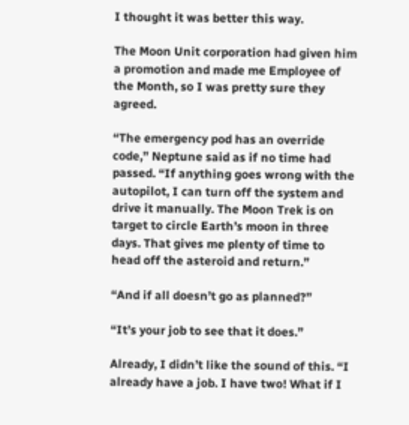I thought it was better this way.

The Moon Unit corporation had given him a promotion and made me Employee of the Month, so I was pretty sure they agreed.

“The emergency pod has an override code,” Neptune said as if no time had passed. “If anything goes wrong with the autopilot, I can turn off the system and drive it manually. The Moon Trek is on target to circle Earth’s moon in three days. That gives me plenty of time to head off the asteroid and return.”

“And if all doesn’t go as planned?”

“It’s your job to see that it does.”

Already, I didn’t like the sound of this. “I already have a job. I have two! What if I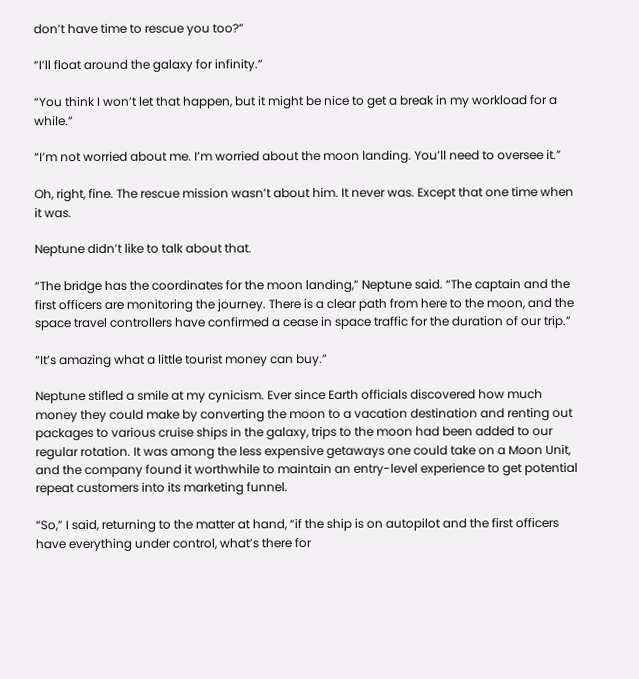don’t have time to rescue you too?”

“I’ll float around the galaxy for infinity.”

“You think I won’t let that happen, but it might be nice to get a break in my workload for a while.”

“I’m not worried about me. I’m worried about the moon landing. You’ll need to oversee it.”

Oh, right, fine. The rescue mission wasn’t about him. It never was. Except that one time when it was.

Neptune didn’t like to talk about that.

“The bridge has the coordinates for the moon landing,” Neptune said. “The captain and the first officers are monitoring the journey. There is a clear path from here to the moon, and the space travel controllers have confirmed a cease in space traffic for the duration of our trip.”

“It’s amazing what a little tourist money can buy.”

Neptune stifled a smile at my cynicism. Ever since Earth officials discovered how much money they could make by converting the moon to a vacation destination and renting out packages to various cruise ships in the galaxy, trips to the moon had been added to our regular rotation. It was among the less expensive getaways one could take on a Moon Unit, and the company found it worthwhile to maintain an entry-level experience to get potential repeat customers into its marketing funnel.

“So,” I said, returning to the matter at hand, “if the ship is on autopilot and the first officers have everything under control, what’s there for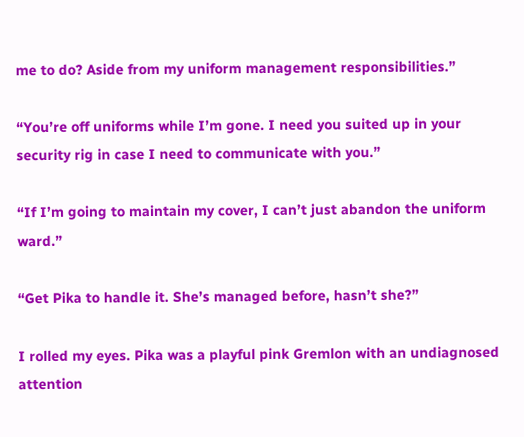me to do? Aside from my uniform management responsibilities.”

“You’re off uniforms while I’m gone. I need you suited up in your security rig in case I need to communicate with you.”

“If I’m going to maintain my cover, I can’t just abandon the uniform ward.”

“Get Pika to handle it. She’s managed before, hasn’t she?”

I rolled my eyes. Pika was a playful pink Gremlon with an undiagnosed attention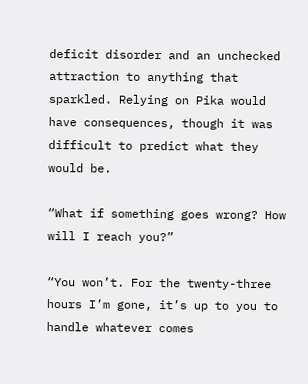deficit disorder and an unchecked attraction to anything that sparkled. Relying on Pika would have consequences, though it was difficult to predict what they would be.

“What if something goes wrong? How will I reach you?”

“You won’t. For the twenty-three hours I’m gone, it’s up to you to handle whatever comes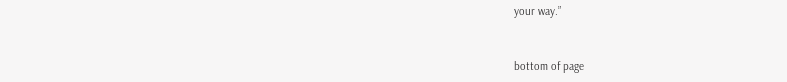your way.”


bottom of page